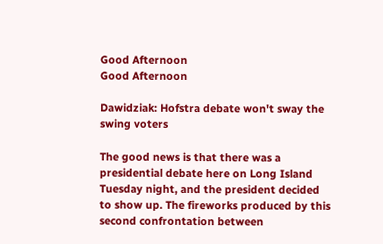Good Afternoon
Good Afternoon

Dawidziak: Hofstra debate won't sway the swing voters

The good news is that there was a presidential debate here on Long Island Tuesday night, and the president decided to show up. The fireworks produced by this second confrontation between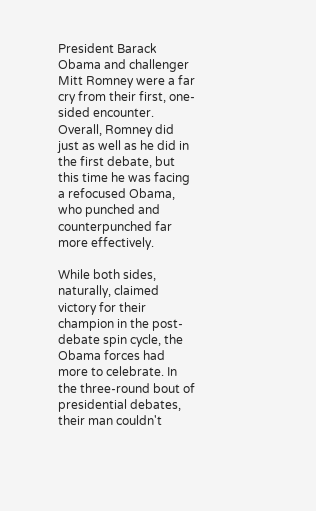President Barack Obama and challenger Mitt Romney were a far cry from their first, one-sided encounter. Overall, Romney did just as well as he did in the first debate, but this time he was facing a refocused Obama, who punched and counterpunched far more effectively.

While both sides, naturally, claimed victory for their champion in the post-debate spin cycle, the Obama forces had more to celebrate. In the three-round bout of presidential debates, their man couldn't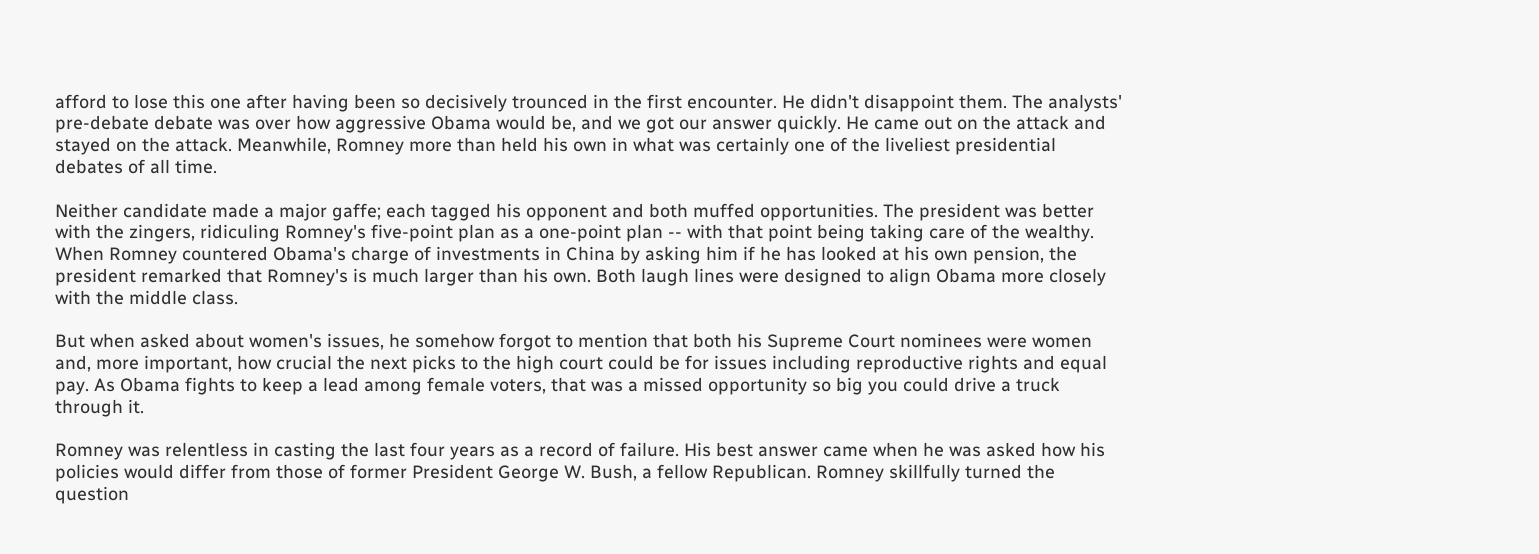afford to lose this one after having been so decisively trounced in the first encounter. He didn't disappoint them. The analysts' pre-debate debate was over how aggressive Obama would be, and we got our answer quickly. He came out on the attack and stayed on the attack. Meanwhile, Romney more than held his own in what was certainly one of the liveliest presidential debates of all time.

Neither candidate made a major gaffe; each tagged his opponent and both muffed opportunities. The president was better with the zingers, ridiculing Romney's five-point plan as a one-point plan -- with that point being taking care of the wealthy. When Romney countered Obama's charge of investments in China by asking him if he has looked at his own pension, the president remarked that Romney's is much larger than his own. Both laugh lines were designed to align Obama more closely with the middle class.

But when asked about women's issues, he somehow forgot to mention that both his Supreme Court nominees were women and, more important, how crucial the next picks to the high court could be for issues including reproductive rights and equal pay. As Obama fights to keep a lead among female voters, that was a missed opportunity so big you could drive a truck through it.

Romney was relentless in casting the last four years as a record of failure. His best answer came when he was asked how his policies would differ from those of former President George W. Bush, a fellow Republican. Romney skillfully turned the question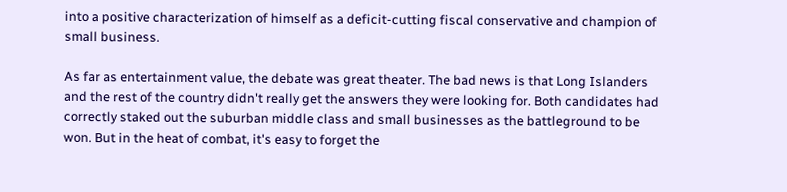into a positive characterization of himself as a deficit-cutting fiscal conservative and champion of small business.

As far as entertainment value, the debate was great theater. The bad news is that Long Islanders and the rest of the country didn't really get the answers they were looking for. Both candidates had correctly staked out the suburban middle class and small businesses as the battleground to be won. But in the heat of combat, it's easy to forget the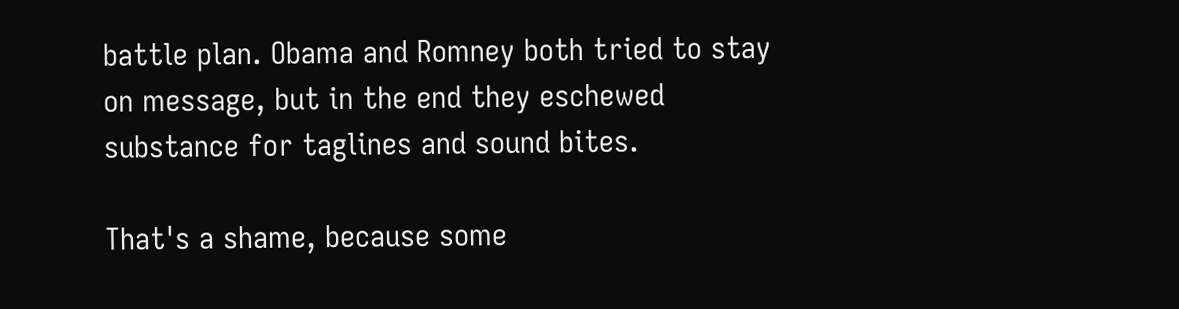battle plan. Obama and Romney both tried to stay on message, but in the end they eschewed substance for taglines and sound bites.

That's a shame, because some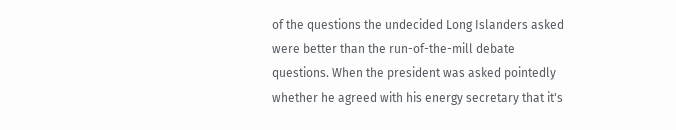of the questions the undecided Long Islanders asked were better than the run-of-the-mill debate questions. When the president was asked pointedly whether he agreed with his energy secretary that it's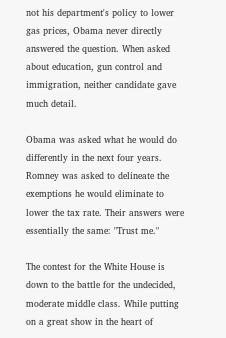not his department's policy to lower gas prices, Obama never directly answered the question. When asked about education, gun control and immigration, neither candidate gave much detail.

Obama was asked what he would do differently in the next four years. Romney was asked to delineate the exemptions he would eliminate to lower the tax rate. Their answers were essentially the same: "Trust me."

The contest for the White House is down to the battle for the undecided, moderate middle class. While putting on a great show in the heart of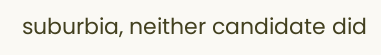suburbia, neither candidate did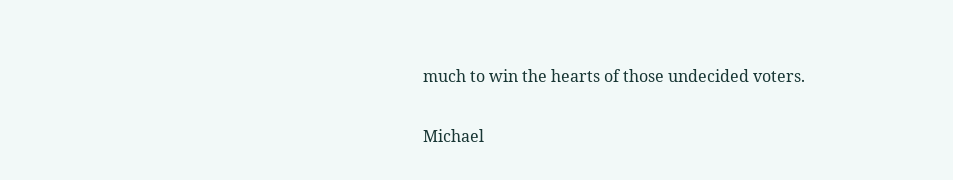much to win the hearts of those undecided voters.

Michael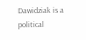Dawidziak is a political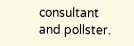consultant and pollster.